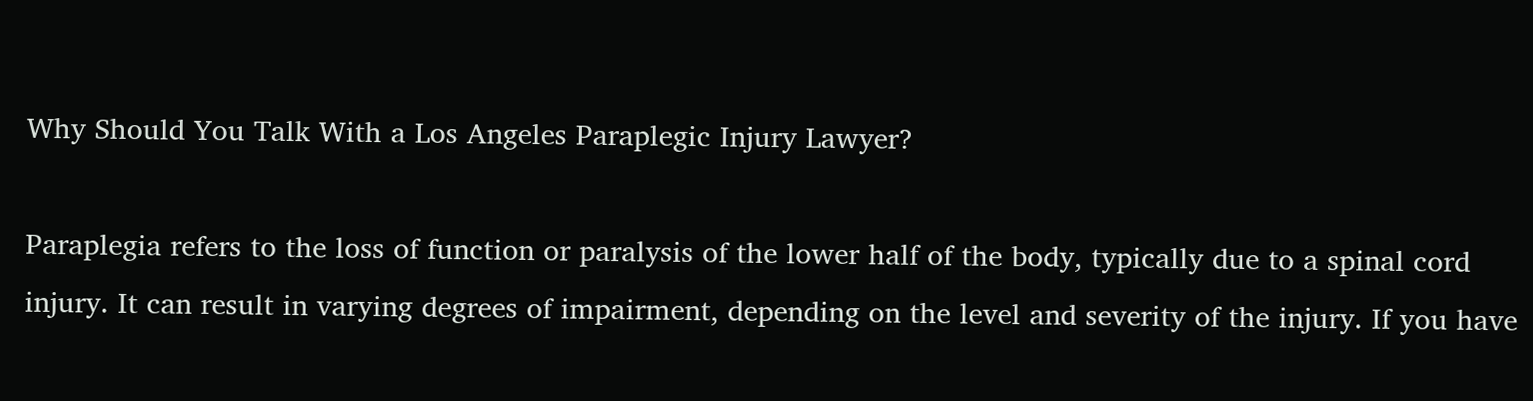Why Should You Talk With a Los Angeles Paraplegic Injury Lawyer?

Paraplegia refers to the loss of function or paralysis of the lower half of the body, typically due to a spinal cord injury. It can result in varying degrees of impairment, depending on the level and severity of the injury. If you have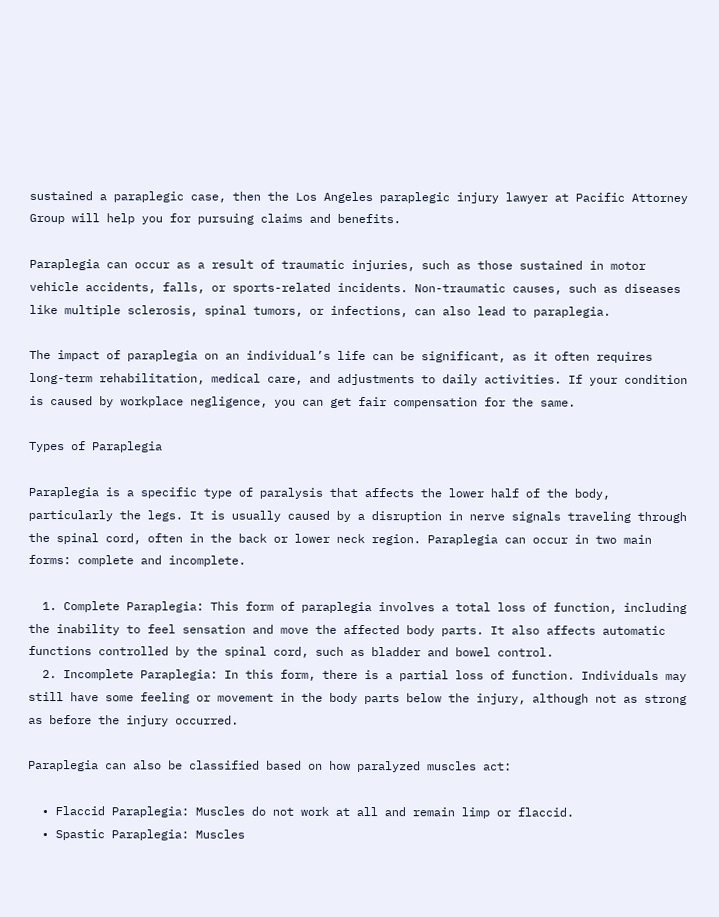sustained a paraplegic case, then the Los Angeles paraplegic injury lawyer at Pacific Attorney Group will help you for pursuing claims and benefits.

Paraplegia can occur as a result of traumatic injuries, such as those sustained in motor vehicle accidents, falls, or sports-related incidents. Non-traumatic causes, such as diseases like multiple sclerosis, spinal tumors, or infections, can also lead to paraplegia.

The impact of paraplegia on an individual’s life can be significant, as it often requires long-term rehabilitation, medical care, and adjustments to daily activities. If your condition is caused by workplace negligence, you can get fair compensation for the same.

Types of Paraplegia

Paraplegia is a specific type of paralysis that affects the lower half of the body, particularly the legs. It is usually caused by a disruption in nerve signals traveling through the spinal cord, often in the back or lower neck region. Paraplegia can occur in two main forms: complete and incomplete.

  1. Complete Paraplegia: This form of paraplegia involves a total loss of function, including the inability to feel sensation and move the affected body parts. It also affects automatic functions controlled by the spinal cord, such as bladder and bowel control.
  2. Incomplete Paraplegia: In this form, there is a partial loss of function. Individuals may still have some feeling or movement in the body parts below the injury, although not as strong as before the injury occurred.

Paraplegia can also be classified based on how paralyzed muscles act:

  • Flaccid Paraplegia: Muscles do not work at all and remain limp or flaccid.
  • Spastic Paraplegia: Muscles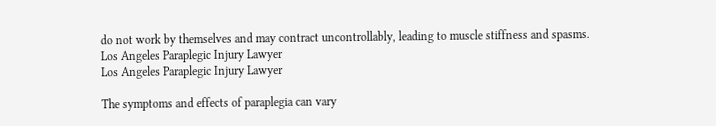do not work by themselves and may contract uncontrollably, leading to muscle stiffness and spasms.
Los Angeles Paraplegic Injury Lawyer
Los Angeles Paraplegic Injury Lawyer

The symptoms and effects of paraplegia can vary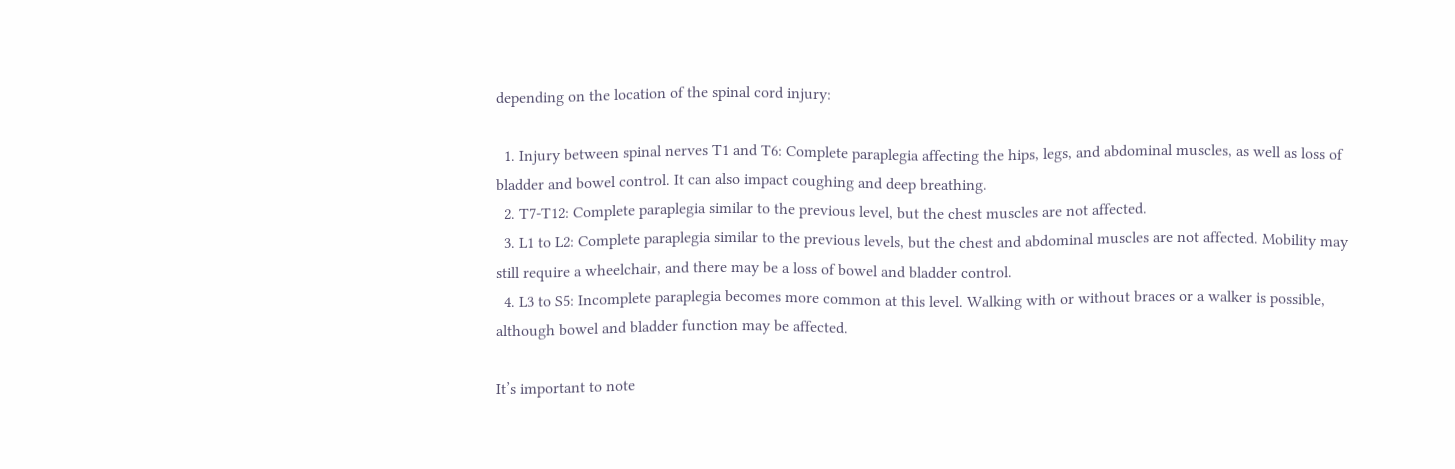depending on the location of the spinal cord injury:

  1. Injury between spinal nerves T1 and T6: Complete paraplegia affecting the hips, legs, and abdominal muscles, as well as loss of bladder and bowel control. It can also impact coughing and deep breathing.
  2. T7-T12: Complete paraplegia similar to the previous level, but the chest muscles are not affected.
  3. L1 to L2: Complete paraplegia similar to the previous levels, but the chest and abdominal muscles are not affected. Mobility may still require a wheelchair, and there may be a loss of bowel and bladder control.
  4. L3 to S5: Incomplete paraplegia becomes more common at this level. Walking with or without braces or a walker is possible, although bowel and bladder function may be affected.

It’s important to note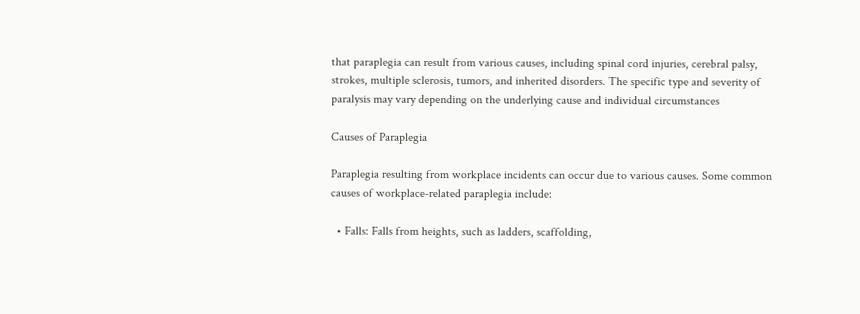that paraplegia can result from various causes, including spinal cord injuries, cerebral palsy, strokes, multiple sclerosis, tumors, and inherited disorders. The specific type and severity of paralysis may vary depending on the underlying cause and individual circumstances

Causes of Paraplegia

Paraplegia resulting from workplace incidents can occur due to various causes. Some common causes of workplace-related paraplegia include:

  • Falls: Falls from heights, such as ladders, scaffolding,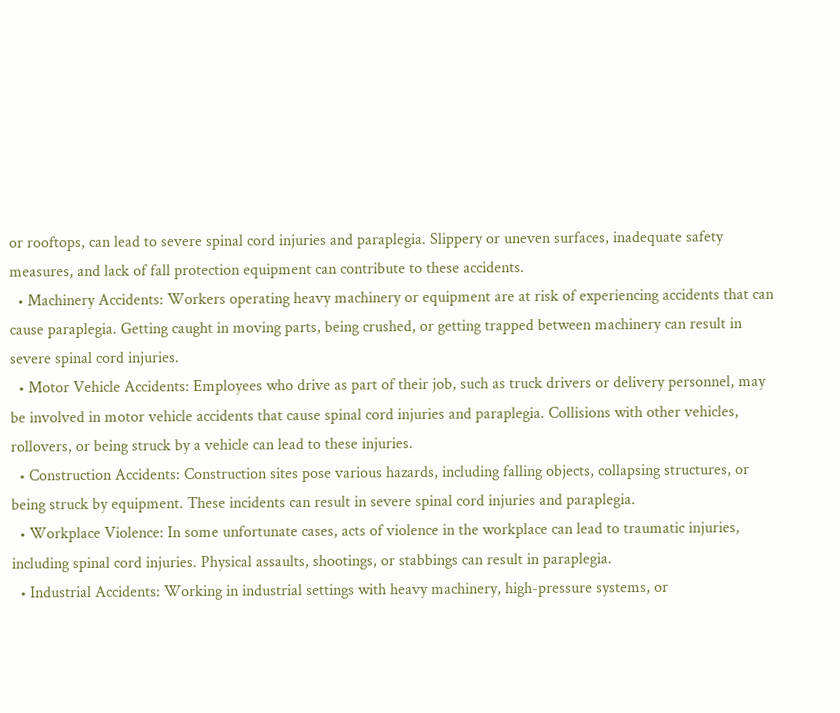or rooftops, can lead to severe spinal cord injuries and paraplegia. Slippery or uneven surfaces, inadequate safety measures, and lack of fall protection equipment can contribute to these accidents.
  • Machinery Accidents: Workers operating heavy machinery or equipment are at risk of experiencing accidents that can cause paraplegia. Getting caught in moving parts, being crushed, or getting trapped between machinery can result in severe spinal cord injuries.
  • Motor Vehicle Accidents: Employees who drive as part of their job, such as truck drivers or delivery personnel, may be involved in motor vehicle accidents that cause spinal cord injuries and paraplegia. Collisions with other vehicles, rollovers, or being struck by a vehicle can lead to these injuries.
  • Construction Accidents: Construction sites pose various hazards, including falling objects, collapsing structures, or being struck by equipment. These incidents can result in severe spinal cord injuries and paraplegia.
  • Workplace Violence: In some unfortunate cases, acts of violence in the workplace can lead to traumatic injuries, including spinal cord injuries. Physical assaults, shootings, or stabbings can result in paraplegia.
  • Industrial Accidents: Working in industrial settings with heavy machinery, high-pressure systems, or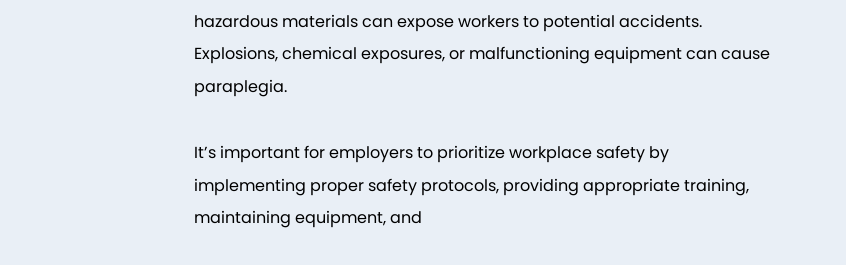hazardous materials can expose workers to potential accidents. Explosions, chemical exposures, or malfunctioning equipment can cause paraplegia.

It’s important for employers to prioritize workplace safety by implementing proper safety protocols, providing appropriate training, maintaining equipment, and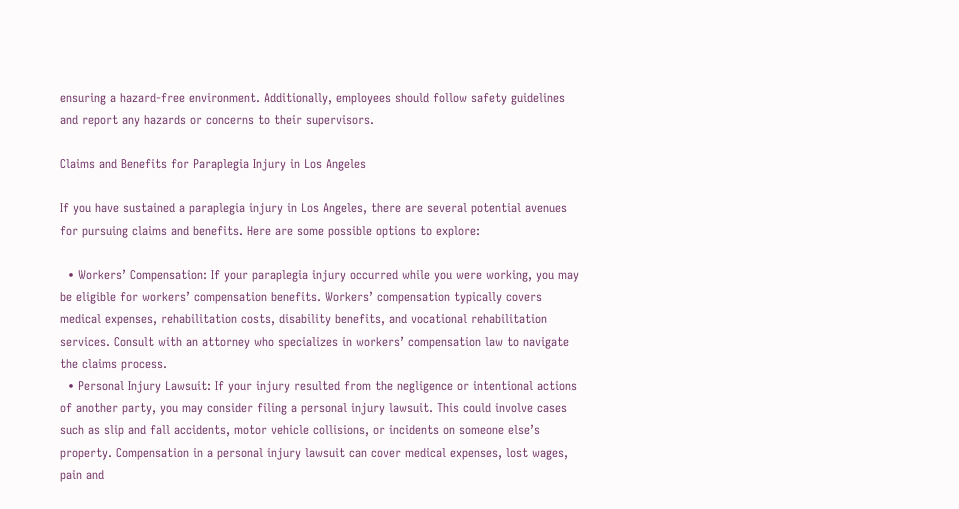ensuring a hazard-free environment. Additionally, employees should follow safety guidelines and report any hazards or concerns to their supervisors.

Claims and Benefits for Paraplegia Injury in Los Angeles

If you have sustained a paraplegia injury in Los Angeles, there are several potential avenues for pursuing claims and benefits. Here are some possible options to explore:

  • Workers’ Compensation: If your paraplegia injury occurred while you were working, you may be eligible for workers’ compensation benefits. Workers’ compensation typically covers medical expenses, rehabilitation costs, disability benefits, and vocational rehabilitation services. Consult with an attorney who specializes in workers’ compensation law to navigate the claims process.
  • Personal Injury Lawsuit: If your injury resulted from the negligence or intentional actions of another party, you may consider filing a personal injury lawsuit. This could involve cases such as slip and fall accidents, motor vehicle collisions, or incidents on someone else’s property. Compensation in a personal injury lawsuit can cover medical expenses, lost wages, pain and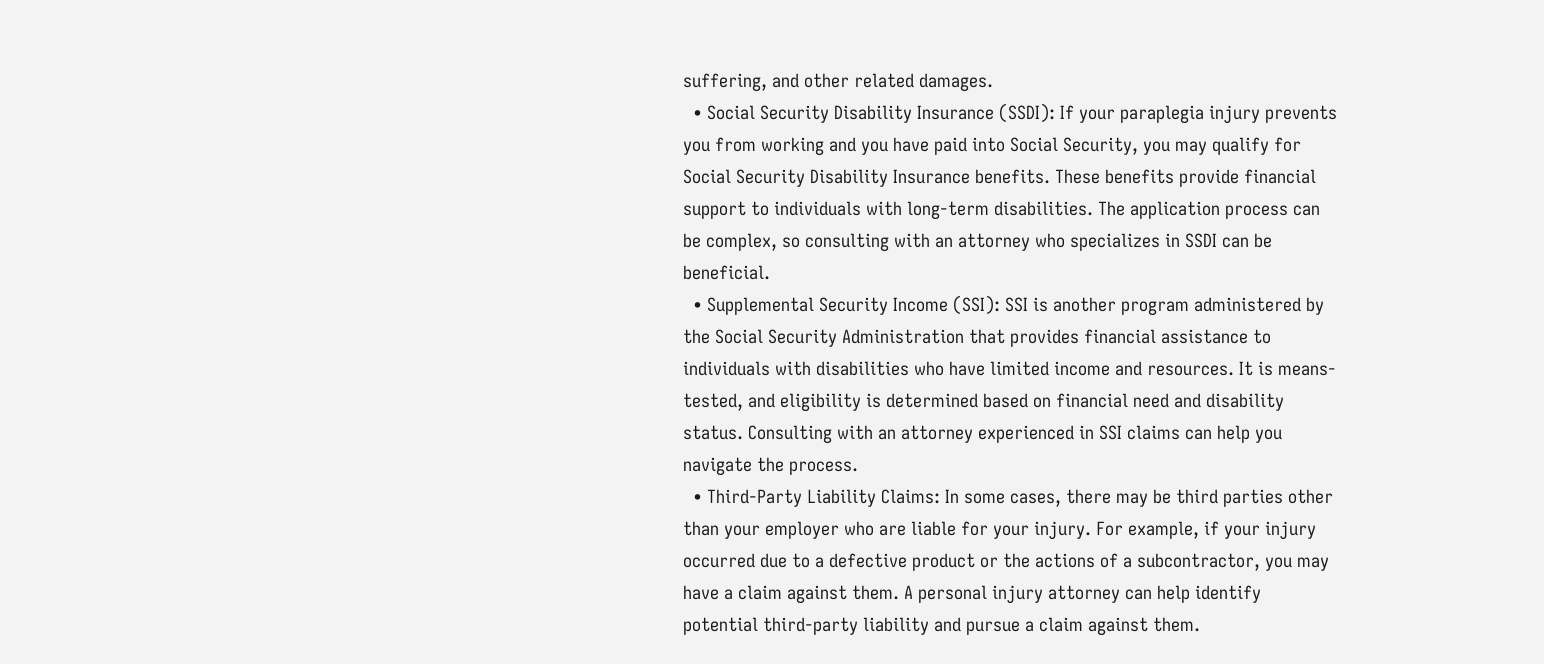suffering, and other related damages.
  • Social Security Disability Insurance (SSDI): If your paraplegia injury prevents you from working and you have paid into Social Security, you may qualify for Social Security Disability Insurance benefits. These benefits provide financial support to individuals with long-term disabilities. The application process can be complex, so consulting with an attorney who specializes in SSDI can be beneficial.
  • Supplemental Security Income (SSI): SSI is another program administered by the Social Security Administration that provides financial assistance to individuals with disabilities who have limited income and resources. It is means-tested, and eligibility is determined based on financial need and disability status. Consulting with an attorney experienced in SSI claims can help you navigate the process.
  • Third-Party Liability Claims: In some cases, there may be third parties other than your employer who are liable for your injury. For example, if your injury occurred due to a defective product or the actions of a subcontractor, you may have a claim against them. A personal injury attorney can help identify potential third-party liability and pursue a claim against them.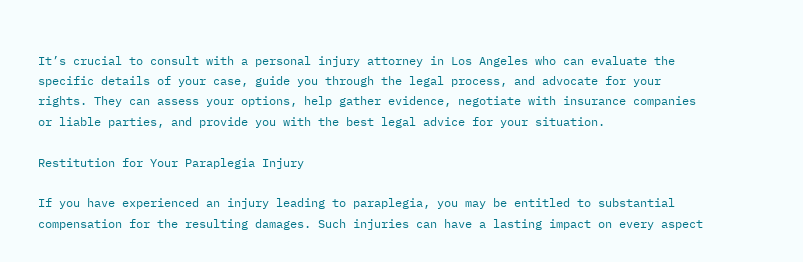It’s crucial to consult with a personal injury attorney in Los Angeles who can evaluate the specific details of your case, guide you through the legal process, and advocate for your rights. They can assess your options, help gather evidence, negotiate with insurance companies or liable parties, and provide you with the best legal advice for your situation.

Restitution for Your Paraplegia Injury

If you have experienced an injury leading to paraplegia, you may be entitled to substantial compensation for the resulting damages. Such injuries can have a lasting impact on every aspect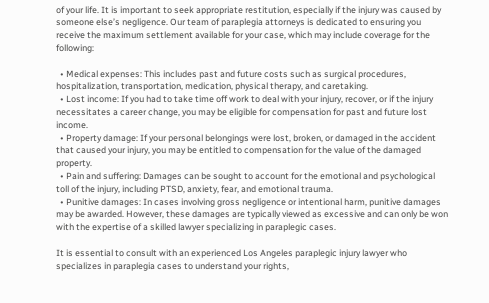of your life. It is important to seek appropriate restitution, especially if the injury was caused by someone else’s negligence. Our team of paraplegia attorneys is dedicated to ensuring you receive the maximum settlement available for your case, which may include coverage for the following:

  • Medical expenses: This includes past and future costs such as surgical procedures, hospitalization, transportation, medication, physical therapy, and caretaking.
  • Lost income: If you had to take time off work to deal with your injury, recover, or if the injury necessitates a career change, you may be eligible for compensation for past and future lost income.
  • Property damage: If your personal belongings were lost, broken, or damaged in the accident that caused your injury, you may be entitled to compensation for the value of the damaged property.
  • Pain and suffering: Damages can be sought to account for the emotional and psychological toll of the injury, including PTSD, anxiety, fear, and emotional trauma.
  • Punitive damages: In cases involving gross negligence or intentional harm, punitive damages may be awarded. However, these damages are typically viewed as excessive and can only be won with the expertise of a skilled lawyer specializing in paraplegic cases.

It is essential to consult with an experienced Los Angeles paraplegic injury lawyer who specializes in paraplegia cases to understand your rights,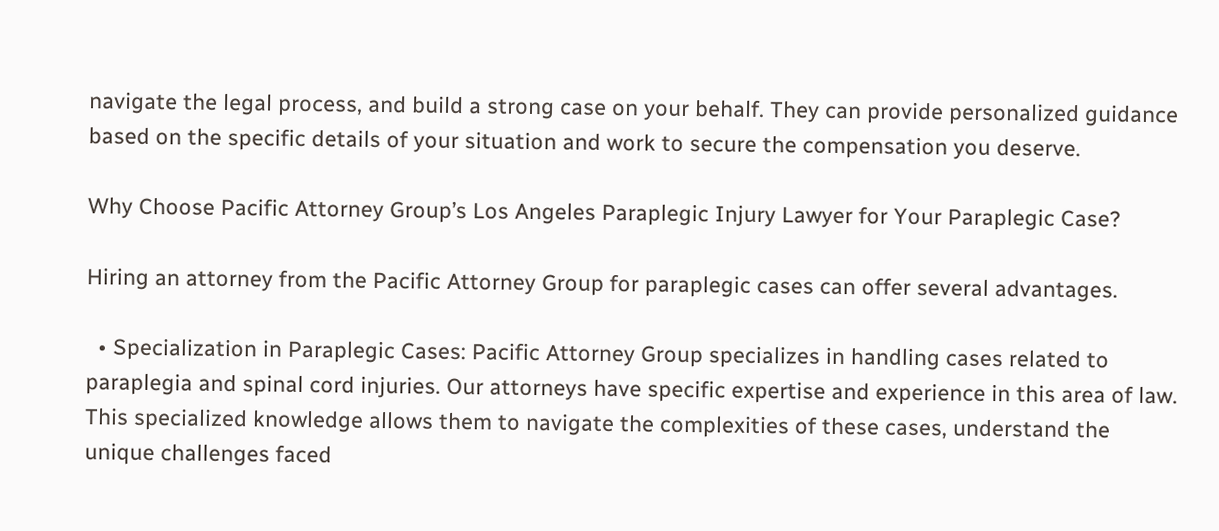navigate the legal process, and build a strong case on your behalf. They can provide personalized guidance based on the specific details of your situation and work to secure the compensation you deserve.

Why Choose Pacific Attorney Group’s Los Angeles Paraplegic Injury Lawyer for Your Paraplegic Case?

Hiring an attorney from the Pacific Attorney Group for paraplegic cases can offer several advantages.

  • Specialization in Paraplegic Cases: Pacific Attorney Group specializes in handling cases related to paraplegia and spinal cord injuries. Our attorneys have specific expertise and experience in this area of law. This specialized knowledge allows them to navigate the complexities of these cases, understand the unique challenges faced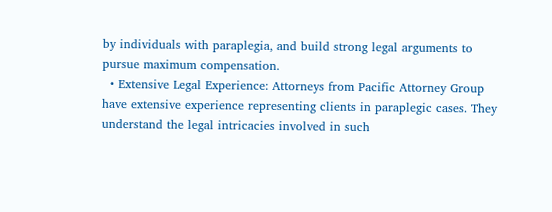by individuals with paraplegia, and build strong legal arguments to pursue maximum compensation.
  • Extensive Legal Experience: Attorneys from Pacific Attorney Group have extensive experience representing clients in paraplegic cases. They understand the legal intricacies involved in such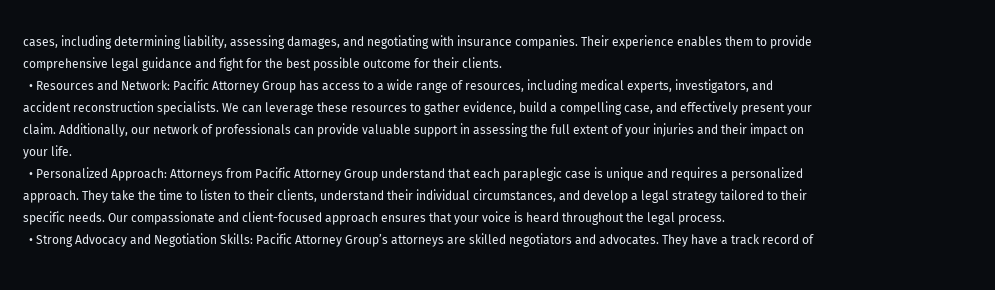cases, including determining liability, assessing damages, and negotiating with insurance companies. Their experience enables them to provide comprehensive legal guidance and fight for the best possible outcome for their clients.
  • Resources and Network: Pacific Attorney Group has access to a wide range of resources, including medical experts, investigators, and accident reconstruction specialists. We can leverage these resources to gather evidence, build a compelling case, and effectively present your claim. Additionally, our network of professionals can provide valuable support in assessing the full extent of your injuries and their impact on your life.
  • Personalized Approach: Attorneys from Pacific Attorney Group understand that each paraplegic case is unique and requires a personalized approach. They take the time to listen to their clients, understand their individual circumstances, and develop a legal strategy tailored to their specific needs. Our compassionate and client-focused approach ensures that your voice is heard throughout the legal process.
  • Strong Advocacy and Negotiation Skills: Pacific Attorney Group’s attorneys are skilled negotiators and advocates. They have a track record of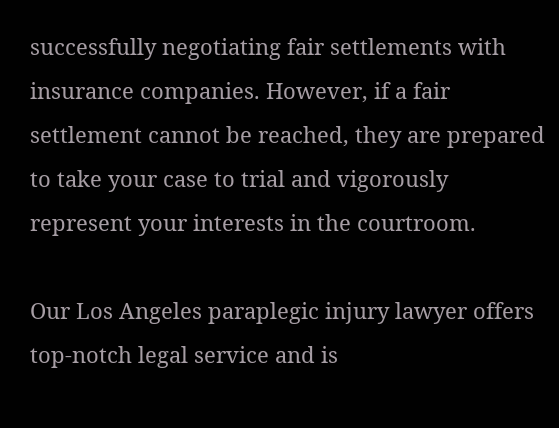successfully negotiating fair settlements with insurance companies. However, if a fair settlement cannot be reached, they are prepared to take your case to trial and vigorously represent your interests in the courtroom.

Our Los Angeles paraplegic injury lawyer offers top-notch legal service and is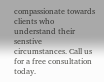compassionate towards clients who understand their senstive circumstances. Call us for a free consultation today.